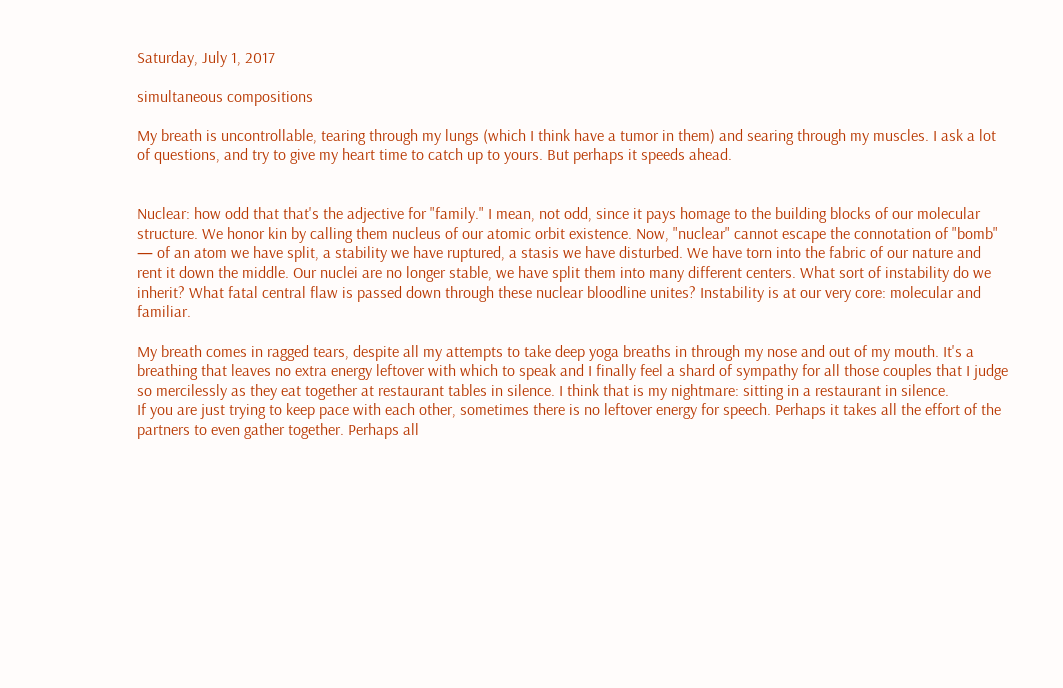Saturday, July 1, 2017

simultaneous compositions

My breath is uncontrollable, tearing through my lungs (which I think have a tumor in them) and searing through my muscles. I ask a lot of questions, and try to give my heart time to catch up to yours. But perhaps it speeds ahead.


Nuclear: how odd that that's the adjective for "family." I mean, not odd, since it pays homage to the building blocks of our molecular structure. We honor kin by calling them nucleus of our atomic orbit existence. Now, "nuclear" cannot escape the connotation of "bomb" — of an atom we have split, a stability we have ruptured, a stasis we have disturbed. We have torn into the fabric of our nature and rent it down the middle. Our nuclei are no longer stable, we have split them into many different centers. What sort of instability do we inherit? What fatal central flaw is passed down through these nuclear bloodline unites? Instability is at our very core: molecular and familiar.

My breath comes in ragged tears, despite all my attempts to take deep yoga breaths in through my nose and out of my mouth. It's a breathing that leaves no extra energy leftover with which to speak and I finally feel a shard of sympathy for all those couples that I judge so mercilessly as they eat together at restaurant tables in silence. I think that is my nightmare: sitting in a restaurant in silence.
If you are just trying to keep pace with each other, sometimes there is no leftover energy for speech. Perhaps it takes all the effort of the partners to even gather together. Perhaps all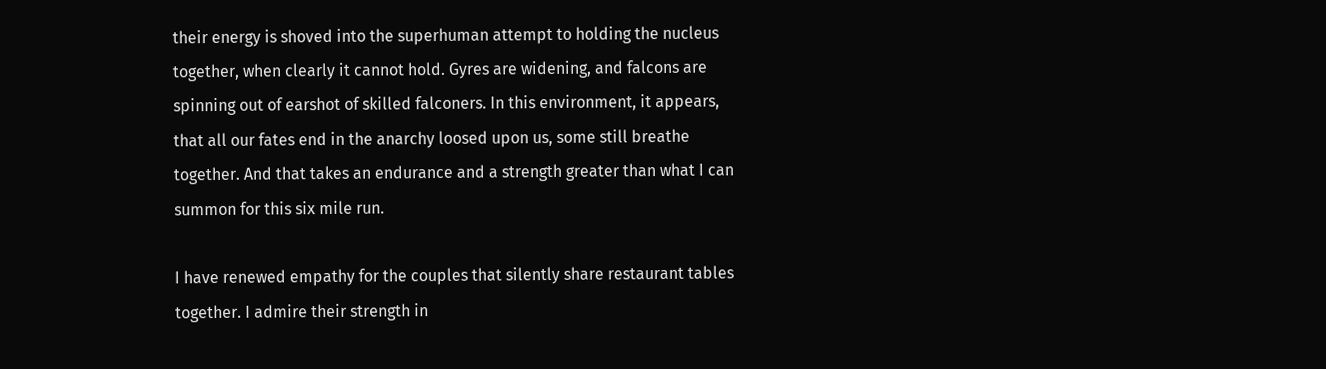their energy is shoved into the superhuman attempt to holding the nucleus together, when clearly it cannot hold. Gyres are widening, and falcons are spinning out of earshot of skilled falconers. In this environment, it appears, that all our fates end in the anarchy loosed upon us, some still breathe together. And that takes an endurance and a strength greater than what I can summon for this six mile run.

I have renewed empathy for the couples that silently share restaurant tables together. I admire their strength in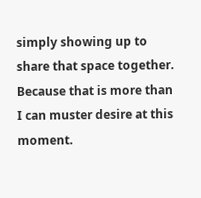simply showing up to share that space together. Because that is more than I can muster desire at this moment.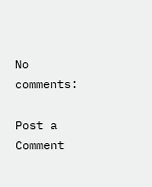No comments:

Post a Comment